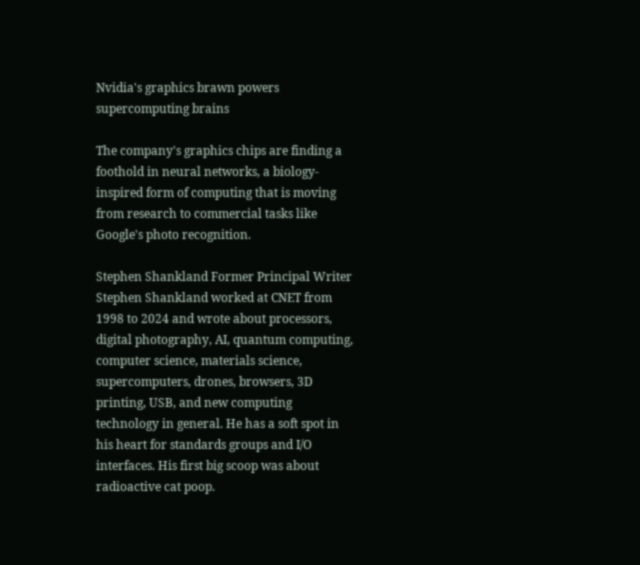Nvidia's graphics brawn powers supercomputing brains

The company's graphics chips are finding a foothold in neural networks, a biology-inspired form of computing that is moving from research to commercial tasks like Google's photo recognition.

Stephen Shankland Former Principal Writer
Stephen Shankland worked at CNET from 1998 to 2024 and wrote about processors, digital photography, AI, quantum computing, computer science, materials science, supercomputers, drones, browsers, 3D printing, USB, and new computing technology in general. He has a soft spot in his heart for standards groups and I/O interfaces. His first big scoop was about radioactive cat poop.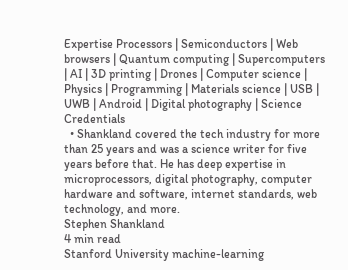Expertise Processors | Semiconductors | Web browsers | Quantum computing | Supercomputers | AI | 3D printing | Drones | Computer science | Physics | Programming | Materials science | USB | UWB | Android | Digital photography | Science Credentials
  • Shankland covered the tech industry for more than 25 years and was a science writer for five years before that. He has deep expertise in microprocessors, digital photography, computer hardware and software, internet standards, web technology, and more.
Stephen Shankland
4 min read
Stanford University machine-learning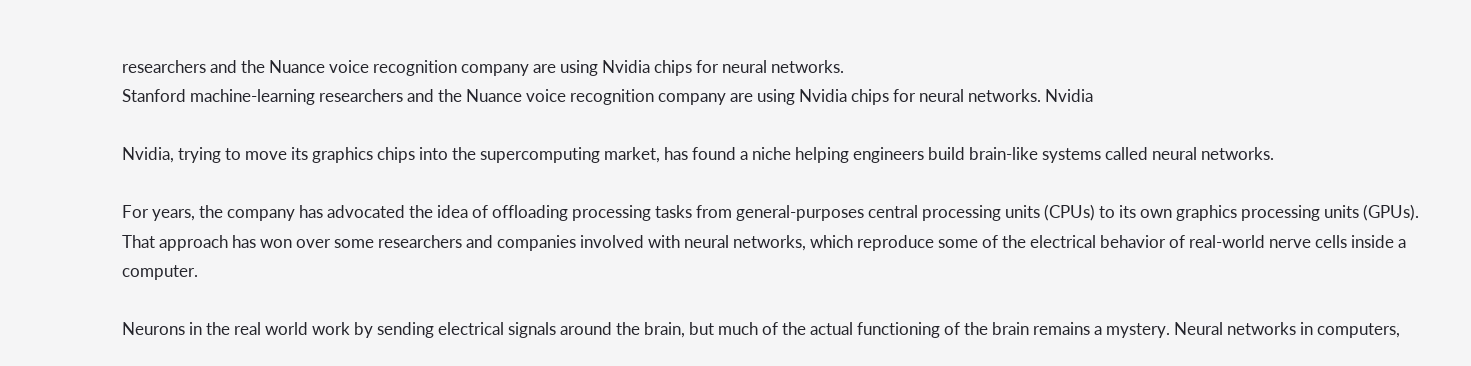researchers and the Nuance voice recognition company are using Nvidia chips for neural networks.
Stanford machine-learning researchers and the Nuance voice recognition company are using Nvidia chips for neural networks. Nvidia

Nvidia, trying to move its graphics chips into the supercomputing market, has found a niche helping engineers build brain-like systems called neural networks.

For years, the company has advocated the idea of offloading processing tasks from general-purposes central processing units (CPUs) to its own graphics processing units (GPUs). That approach has won over some researchers and companies involved with neural networks, which reproduce some of the electrical behavior of real-world nerve cells inside a computer.

Neurons in the real world work by sending electrical signals around the brain, but much of the actual functioning of the brain remains a mystery. Neural networks in computers,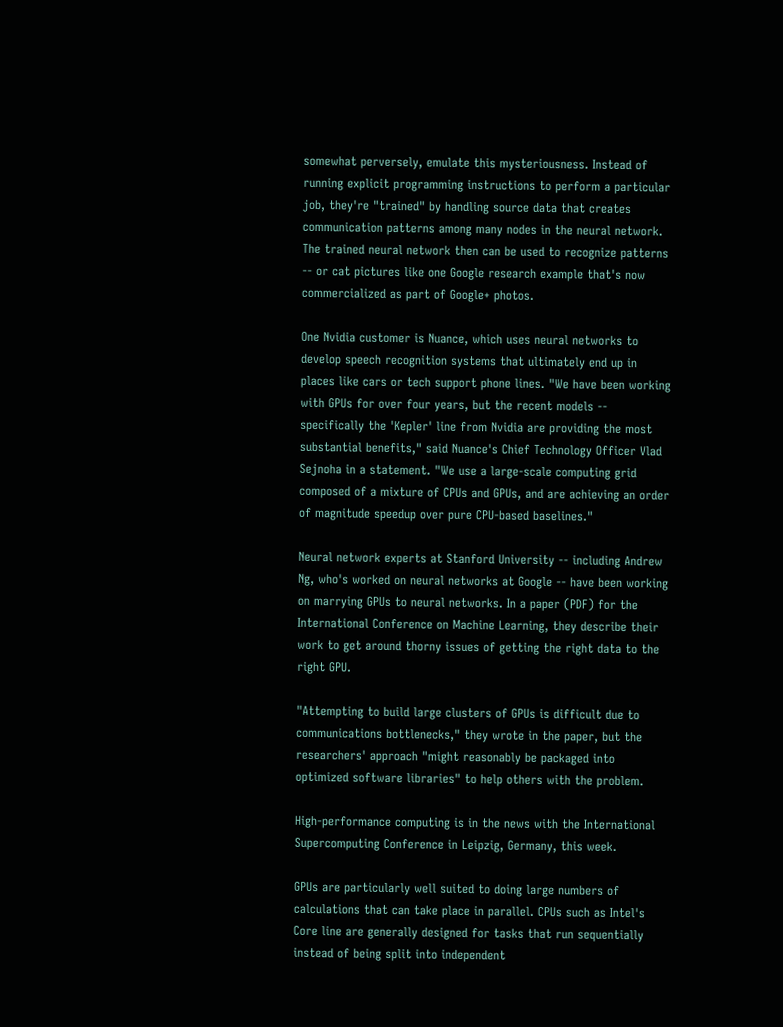somewhat perversely, emulate this mysteriousness. Instead of running explicit programming instructions to perform a particular job, they're "trained" by handling source data that creates communication patterns among many nodes in the neural network. The trained neural network then can be used to recognize patterns -- or cat pictures like one Google research example that's now commercialized as part of Google+ photos.

One Nvidia customer is Nuance, which uses neural networks to develop speech recognition systems that ultimately end up in places like cars or tech support phone lines. "We have been working with GPUs for over four years, but the recent models -- specifically the 'Kepler' line from Nvidia are providing the most substantial benefits," said Nuance's Chief Technology Officer Vlad Sejnoha in a statement. "We use a large-scale computing grid composed of a mixture of CPUs and GPUs, and are achieving an order of magnitude speedup over pure CPU-based baselines."

Neural network experts at Stanford University -- including Andrew Ng, who's worked on neural networks at Google -- have been working on marrying GPUs to neural networks. In a paper (PDF) for the International Conference on Machine Learning, they describe their work to get around thorny issues of getting the right data to the right GPU.

"Attempting to build large clusters of GPUs is difficult due to communications bottlenecks," they wrote in the paper, but the researchers' approach "might reasonably be packaged into optimized software libraries" to help others with the problem.

High-performance computing is in the news with the International Supercomputing Conference in Leipzig, Germany, this week.

GPUs are particularly well suited to doing large numbers of calculations that can take place in parallel. CPUs such as Intel's Core line are generally designed for tasks that run sequentially instead of being split into independent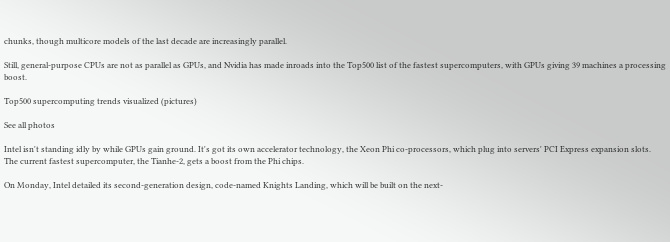chunks, though multicore models of the last decade are increasingly parallel.

Still, general-purpose CPUs are not as parallel as GPUs, and Nvidia has made inroads into the Top500 list of the fastest supercomputers, with GPUs giving 39 machines a processing boost.

Top500 supercomputing trends visualized (pictures)

See all photos

Intel isn't standing idly by while GPUs gain ground. It's got its own accelerator technology, the Xeon Phi co-processors, which plug into servers' PCI Express expansion slots. The current fastest supercomputer, the Tianhe-2, gets a boost from the Phi chips.

On Monday, Intel detailed its second-generation design, code-named Knights Landing, which will be built on the next-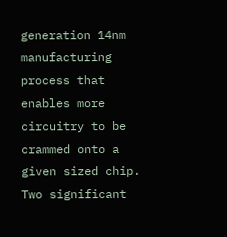generation 14nm manufacturing process that enables more circuitry to be crammed onto a given sized chip. Two significant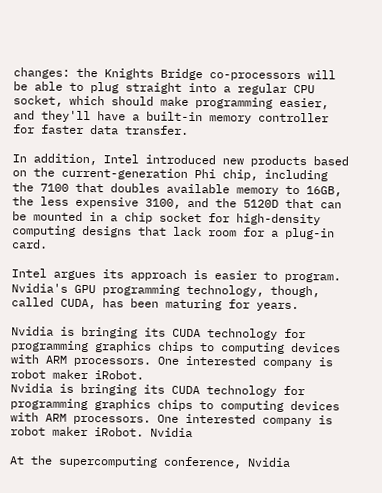changes: the Knights Bridge co-processors will be able to plug straight into a regular CPU socket, which should make programming easier, and they'll have a built-in memory controller for faster data transfer.

In addition, Intel introduced new products based on the current-generation Phi chip, including the 7100 that doubles available memory to 16GB, the less expensive 3100, and the 5120D that can be mounted in a chip socket for high-density computing designs that lack room for a plug-in card.

Intel argues its approach is easier to program. Nvidia's GPU programming technology, though, called CUDA, has been maturing for years.

Nvidia is bringing its CUDA technology for programming graphics chips to computing devices with ARM processors. One interested company is robot maker iRobot.
Nvidia is bringing its CUDA technology for programming graphics chips to computing devices with ARM processors. One interested company is robot maker iRobot. Nvidia

At the supercomputing conference, Nvidia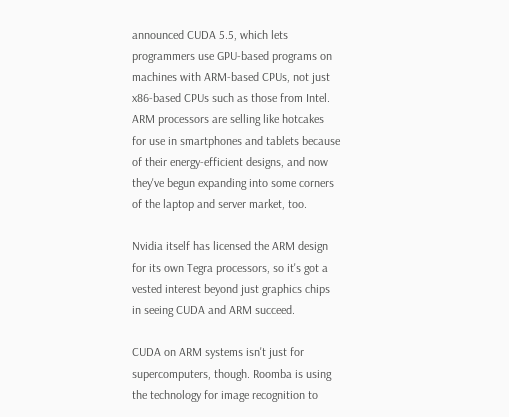announced CUDA 5.5, which lets programmers use GPU-based programs on machines with ARM-based CPUs, not just x86-based CPUs such as those from Intel. ARM processors are selling like hotcakes for use in smartphones and tablets because of their energy-efficient designs, and now they've begun expanding into some corners of the laptop and server market, too.

Nvidia itself has licensed the ARM design for its own Tegra processors, so it's got a vested interest beyond just graphics chips in seeing CUDA and ARM succeed.

CUDA on ARM systems isn't just for supercomputers, though. Roomba is using the technology for image recognition to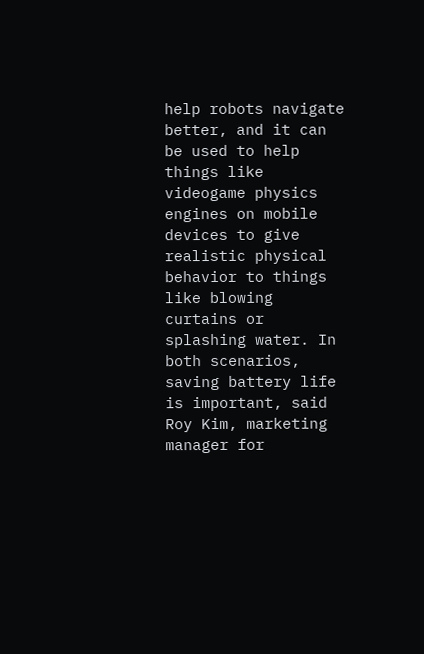help robots navigate better, and it can be used to help things like videogame physics engines on mobile devices to give realistic physical behavior to things like blowing curtains or splashing water. In both scenarios, saving battery life is important, said Roy Kim, marketing manager for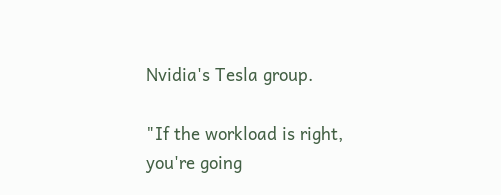Nvidia's Tesla group.

"If the workload is right, you're going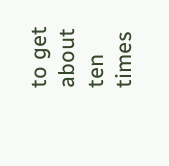to get about ten times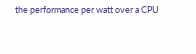the performance per watt over a CPU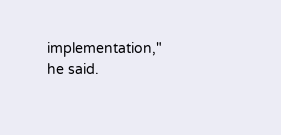implementation," he said.